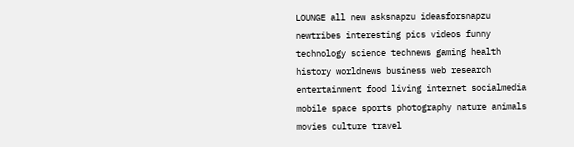LOUNGE all new asksnapzu ideasforsnapzu newtribes interesting pics videos funny technology science technews gaming health history worldnews business web research entertainment food living internet socialmedia mobile space sports photography nature animals movies culture travel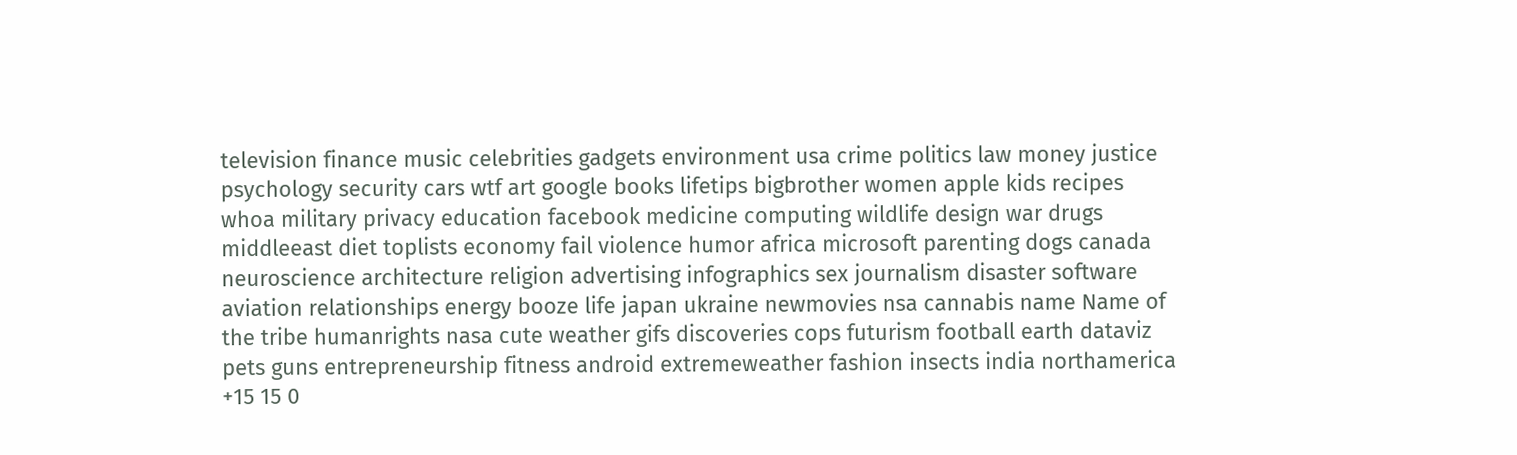television finance music celebrities gadgets environment usa crime politics law money justice psychology security cars wtf art google books lifetips bigbrother women apple kids recipes whoa military privacy education facebook medicine computing wildlife design war drugs middleeast diet toplists economy fail violence humor africa microsoft parenting dogs canada neuroscience architecture religion advertising infographics sex journalism disaster software aviation relationships energy booze life japan ukraine newmovies nsa cannabis name Name of the tribe humanrights nasa cute weather gifs discoveries cops futurism football earth dataviz pets guns entrepreneurship fitness android extremeweather fashion insects india northamerica
+15 15 0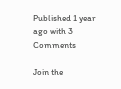Published 1 year ago with 3 Comments

Join the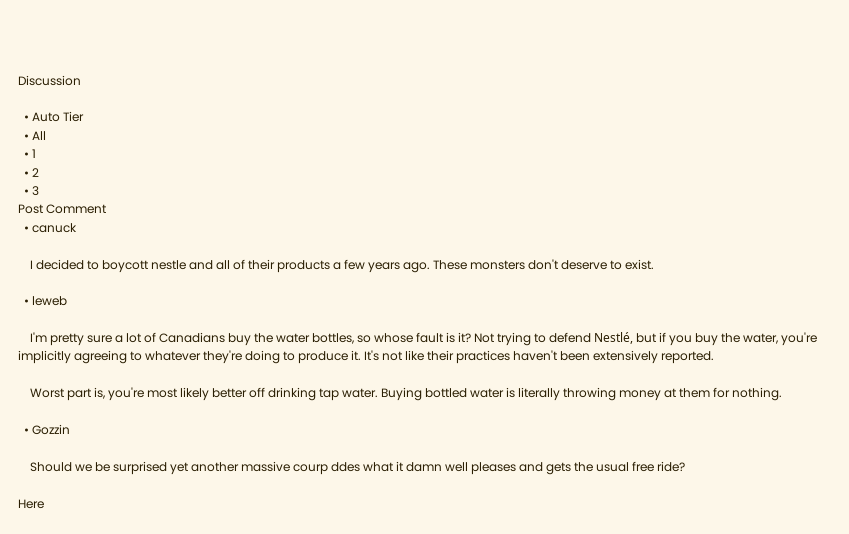Discussion

  • Auto Tier
  • All
  • 1
  • 2
  • 3
Post Comment
  • canuck

    I decided to boycott nestle and all of their products a few years ago. These monsters don't deserve to exist.

  • leweb

    I'm pretty sure a lot of Canadians buy the water bottles, so whose fault is it? Not trying to defend Nestlé, but if you buy the water, you're implicitly agreeing to whatever they're doing to produce it. It's not like their practices haven't been extensively reported.

    Worst part is, you're most likely better off drinking tap water. Buying bottled water is literally throwing money at them for nothing.

  • Gozzin

    Should we be surprised yet another massive courp ddes what it damn well pleases and gets the usual free ride?

Here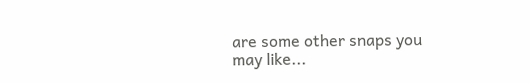are some other snaps you may like...